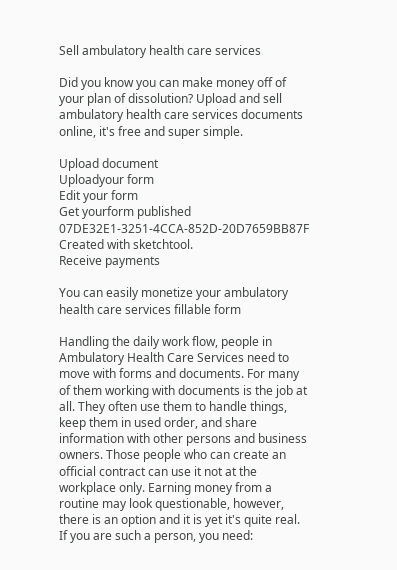Sell ambulatory health care services

Did you know you can make money off of your plan of dissolution? Upload and sell ambulatory health care services documents online, it's free and super simple.

Upload document
Uploadyour form
Edit your form
Get yourform published
07DE32E1-3251-4CCA-852D-20D7659BB87F Created with sketchtool.
Receive payments

You can easily monetize your ambulatory health care services fillable form

Handling the daily work flow, people in Ambulatory Health Care Services need to move with forms and documents. For many of them working with documents is the job at all. They often use them to handle things, keep them in used order, and share information with other persons and business owners. Those people who can create an official contract can use it not at the workplace only. Earning money from a routine may look questionable, however, there is an option and it is yet it's quite real. If you are such a person, you need: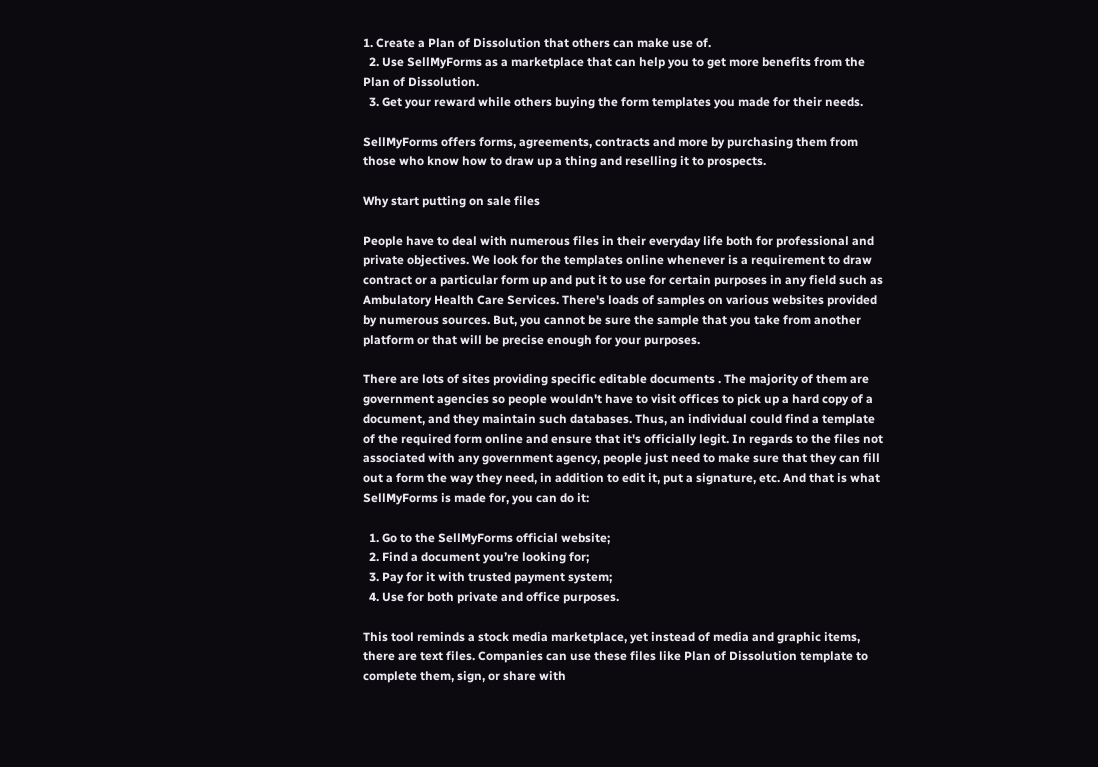1. Create a Plan of Dissolution that others can make use of.
  2. Use SellMyForms as a marketplace that can help you to get more benefits from the Plan of Dissolution.
  3. Get your reward while others buying the form templates you made for their needs.

SellMyForms offers forms, agreements, contracts and more by purchasing them from those who know how to draw up a thing and reselling it to prospects.

Why start putting on sale files

People have to deal with numerous files in their everyday life both for professional and private objectives. We look for the templates online whenever is a requirement to draw contract or a particular form up and put it to use for certain purposes in any field such as Ambulatory Health Care Services. There's loads of samples on various websites provided by numerous sources. But, you cannot be sure the sample that you take from another platform or that will be precise enough for your purposes.

There are lots of sites providing specific editable documents . The majority of them are government agencies so people wouldn't have to visit offices to pick up a hard copy of a document, and they maintain such databases. Thus, an individual could find a template of the required form online and ensure that it's officially legit. In regards to the files not associated with any government agency, people just need to make sure that they can fill out a form the way they need, in addition to edit it, put a signature, etc. And that is what SellMyForms is made for, you can do it:

  1. Go to the SellMyForms official website;
  2. Find a document you’re looking for;
  3. Pay for it with trusted payment system;
  4. Use for both private and office purposes.

This tool reminds a stock media marketplace, yet instead of media and graphic items, there are text files. Companies can use these files like Plan of Dissolution template to complete them, sign, or share with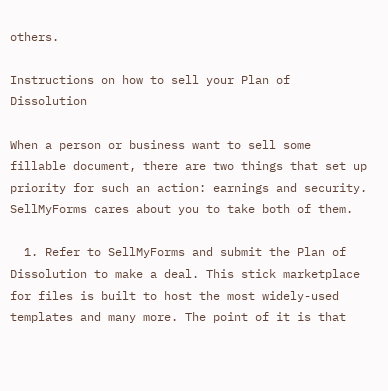others.

Instructions on how to sell your Plan of Dissolution

When a person or business want to sell some fillable document, there are two things that set up priority for such an action: earnings and security. SellMyForms cares about you to take both of them.

  1. Refer to SellMyForms and submit the Plan of Dissolution to make a deal. This stick marketplace for files is built to host the most widely-used templates and many more. The point of it is that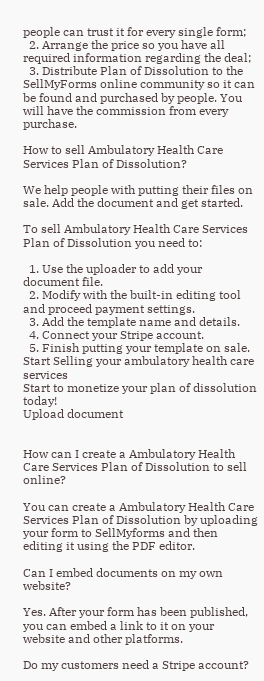people can trust it for every single form;
  2. Arrange the price so you have all required information regarding the deal;
  3. Distribute Plan of Dissolution to the SellMyForms online community so it can be found and purchased by people. You will have the commission from every purchase.

How to sell Ambulatory Health Care Services Plan of Dissolution?

We help people with putting their files on sale. Add the document and get started.

To sell Ambulatory Health Care Services Plan of Dissolution you need to:

  1. Use the uploader to add your document file.
  2. Modify with the built-in editing tool and proceed payment settings.
  3. Add the template name and details.
  4. Connect your Stripe account.
  5. Finish putting your template on sale.
Start Selling your ambulatory health care services
Start to monetize your plan of dissolution today!
Upload document


How can I create a Ambulatory Health Care Services Plan of Dissolution to sell online?

You can create a Ambulatory Health Care Services Plan of Dissolution by uploading your form to SellMyforms and then editing it using the PDF editor.

Can I embed documents on my own website?

Yes. After your form has been published, you can embed a link to it on your website and other platforms.

Do my customers need a Stripe account?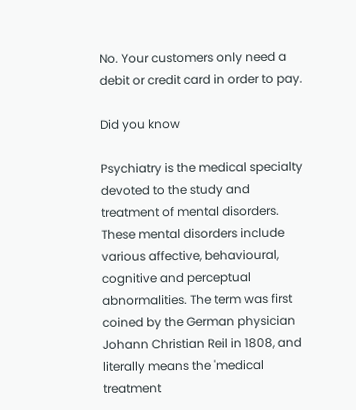No. Your customers only need a debit or credit card in order to pay.

Did you know

Psychiatry is the medical specialty devoted to the study and treatment of mental disorders. These mental disorders include various affective, behavioural, cognitive and perceptual abnormalities. The term was first coined by the German physician Johann Christian Reil in 1808, and literally means the 'medical treatment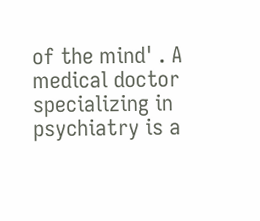of the mind' . A medical doctor specializing in psychiatry is a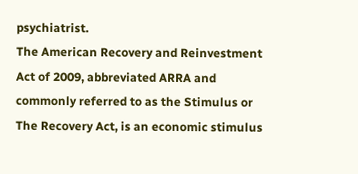psychiatrist.
The American Recovery and Reinvestment Act of 2009, abbreviated ARRA and commonly referred to as the Stimulus or The Recovery Act, is an economic stimulus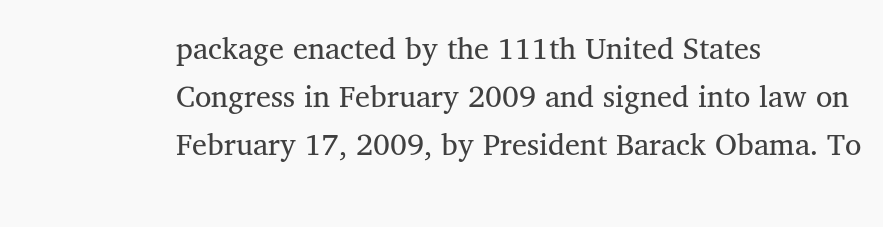package enacted by the 111th United States Congress in February 2009 and signed into law on February 17, 2009, by President Barack Obama. To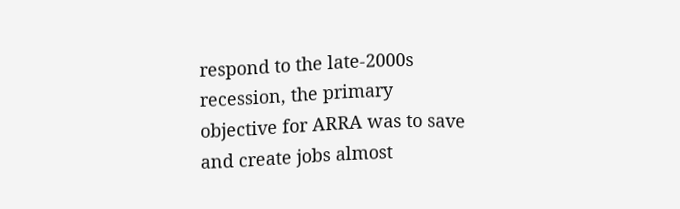respond to the late-2000s recession, the primary objective for ARRA was to save and create jobs almost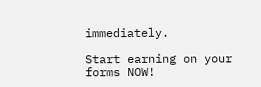immediately.

Start earning on your forms NOW!